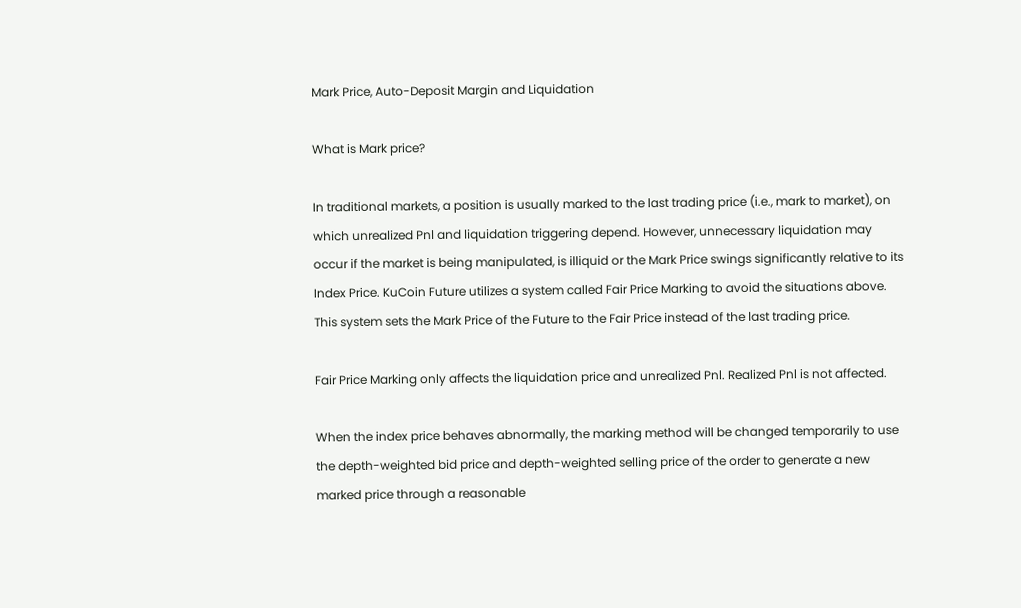Mark Price, Auto-Deposit Margin and Liquidation

What is Mark price?

In traditional markets, a position is usually marked to the last trading price (i.e., mark to market), on which unrealized Pnl and liquidation triggering depend. However, unnecessary liquidation may occur if the market is being manipulated, is illiquid or the Mark Price swings significantly relative to its Index Price. KuCoin Future utilizes a system called Fair Price Marking to avoid the situations above. This system sets the Mark Price of the Future to the Fair Price instead of the last trading price.

Fair Price Marking only affects the liquidation price and unrealized Pnl. Realized Pnl is not affected.

When the index price behaves abnormally, the marking method will be changed temporarily to use the depth-weighted bid price and depth-weighted selling price of the order to generate a new marked price through a reasonable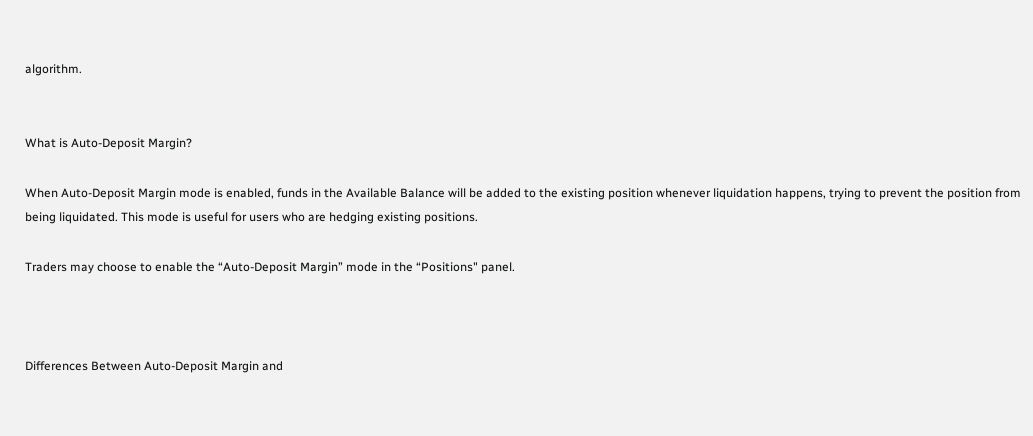algorithm.


What is Auto-Deposit Margin?

When Auto-Deposit Margin mode is enabled, funds in the Available Balance will be added to the existing position whenever liquidation happens, trying to prevent the position from being liquidated. This mode is useful for users who are hedging existing positions.

Traders may choose to enable the “Auto-Deposit Margin” mode in the “Positions" panel.



Differences Between Auto-Deposit Margin and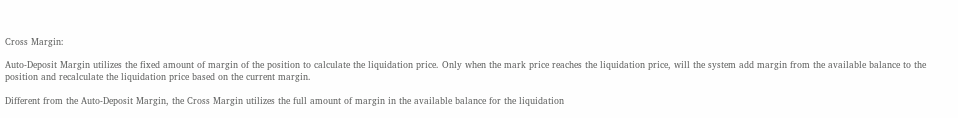Cross Margin:

Auto-Deposit Margin utilizes the fixed amount of margin of the position to calculate the liquidation price. Only when the mark price reaches the liquidation price, will the system add margin from the available balance to the position and recalculate the liquidation price based on the current margin.

Different from the Auto-Deposit Margin, the Cross Margin utilizes the full amount of margin in the available balance for the liquidation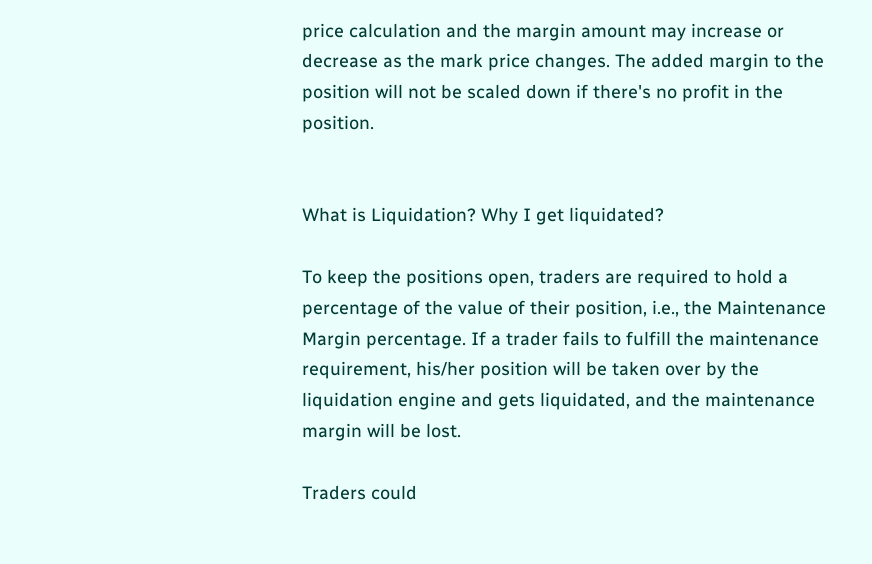price calculation and the margin amount may increase or decrease as the mark price changes. The added margin to the position will not be scaled down if there's no profit in the position.


What is Liquidation? Why I get liquidated?

To keep the positions open, traders are required to hold a percentage of the value of their position, i.e., the Maintenance Margin percentage. If a trader fails to fulfill the maintenance requirement, his/her position will be taken over by the liquidation engine and gets liquidated, and the maintenance margin will be lost.

Traders could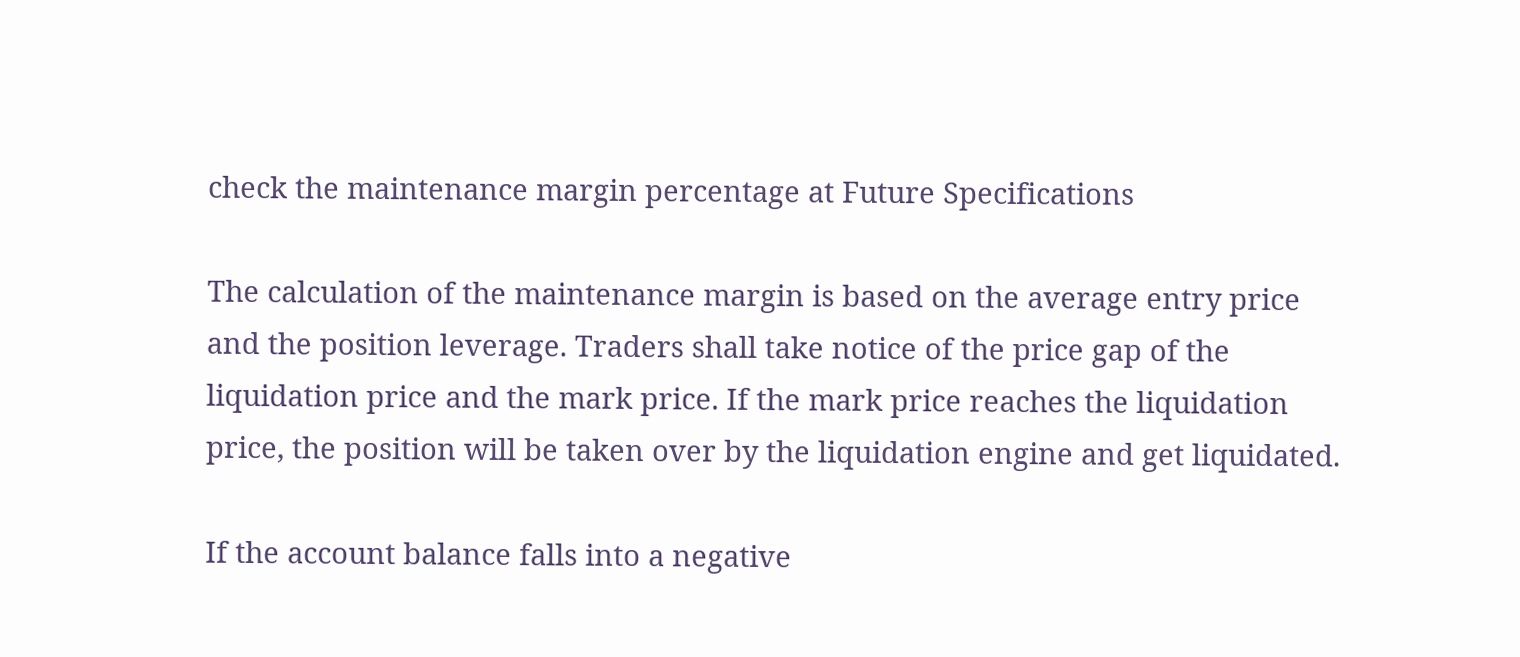check the maintenance margin percentage at Future Specifications

The calculation of the maintenance margin is based on the average entry price and the position leverage. Traders shall take notice of the price gap of the liquidation price and the mark price. If the mark price reaches the liquidation price, the position will be taken over by the liquidation engine and get liquidated.

If the account balance falls into a negative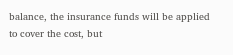balance, the insurance funds will be applied to cover the cost, but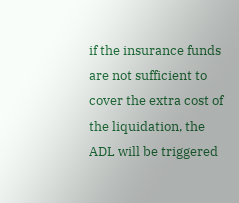if the insurance funds are not sufficient to cover the extra cost of the liquidation, the ADL will be triggered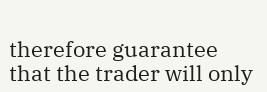therefore guarantee that the trader will only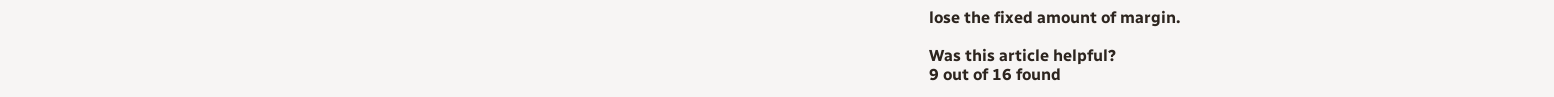lose the fixed amount of margin.

Was this article helpful?
9 out of 16 found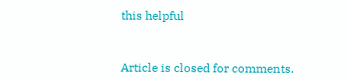this helpful



Article is closed for comments.